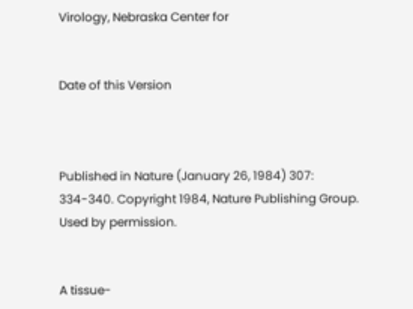Virology, Nebraska Center for


Date of this Version



Published in Nature (January 26, 1984) 307: 334-340. Copyright 1984, Nature Publishing Group. Used by permission.


A tissue-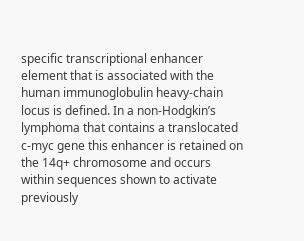specific transcriptional enhancer element that is associated with the human immunoglobulin heavy-chain locus is defined. In a non-Hodgkin’s lymphoma that contains a translocated c-myc gene this enhancer is retained on the 14q+ chromosome and occurs within sequences shown to activate previously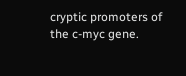cryptic promoters of the c-myc gene.